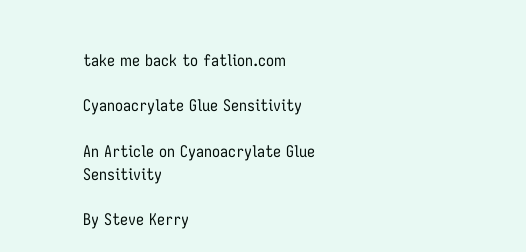take me back to fatlion.com

Cyanoacrylate Glue Sensitivity

An Article on Cyanoacrylate Glue Sensitivity

By Steve Kerry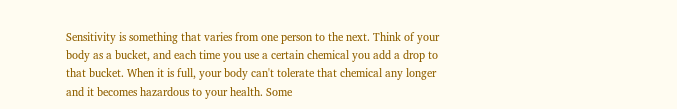Sensitivity is something that varies from one person to the next. Think of your body as a bucket, and each time you use a certain chemical you add a drop to that bucket. When it is full, your body can't tolerate that chemical any longer and it becomes hazardous to your health. Some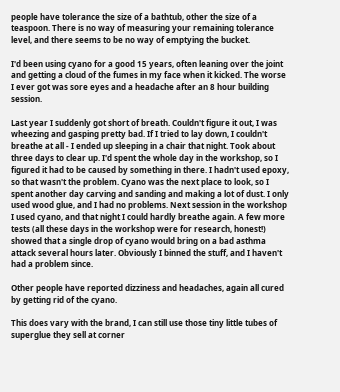people have tolerance the size of a bathtub, other the size of a teaspoon. There is no way of measuring your remaining tolerance level, and there seems to be no way of emptying the bucket.

I'd been using cyano for a good 15 years, often leaning over the joint and getting a cloud of the fumes in my face when it kicked. The worse I ever got was sore eyes and a headache after an 8 hour building session.

Last year I suddenly got short of breath. Couldn't figure it out, I was wheezing and gasping pretty bad. If I tried to lay down, I couldn't breathe at all - I ended up sleeping in a chair that night. Took about three days to clear up. I'd spent the whole day in the workshop, so I figured it had to be caused by something in there. I hadn't used epoxy, so that wasn't the problem. Cyano was the next place to look, so I spent another day carving and sanding and making a lot of dust. I only used wood glue, and I had no problems. Next session in the workshop I used cyano, and that night I could hardly breathe again. A few more tests (all these days in the workshop were for research, honest!) showed that a single drop of cyano would bring on a bad asthma attack several hours later. Obviously I binned the stuff, and I haven't had a problem since.

Other people have reported dizziness and headaches, again all cured by getting rid of the cyano.

This does vary with the brand, I can still use those tiny little tubes of superglue they sell at corner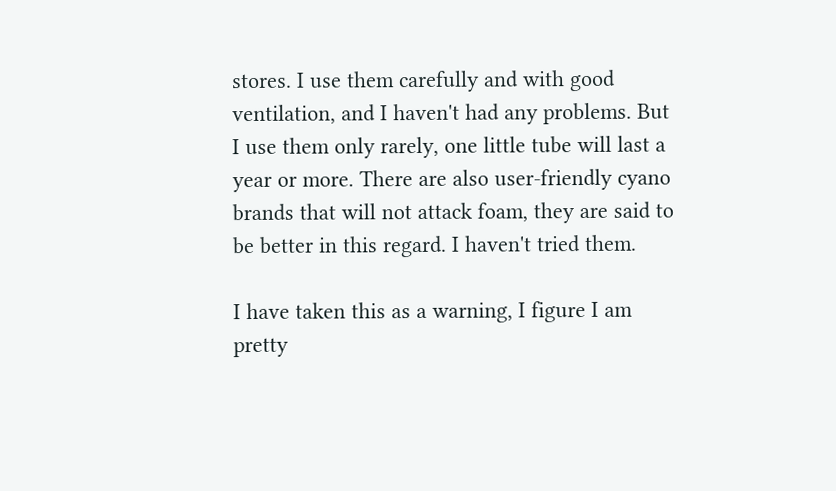stores. I use them carefully and with good ventilation, and I haven't had any problems. But I use them only rarely, one little tube will last a year or more. There are also user-friendly cyano brands that will not attack foam, they are said to be better in this regard. I haven't tried them.

I have taken this as a warning, I figure I am pretty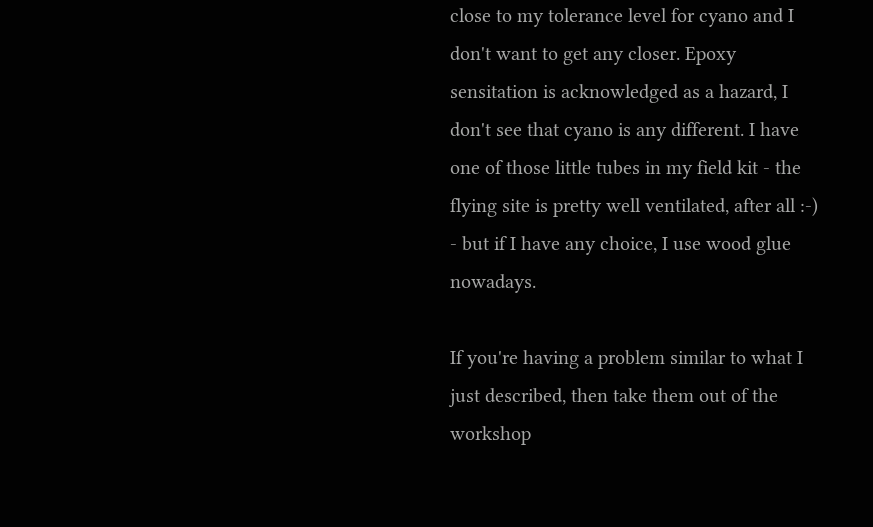close to my tolerance level for cyano and I don't want to get any closer. Epoxy sensitation is acknowledged as a hazard, I don't see that cyano is any different. I have one of those little tubes in my field kit - the flying site is pretty well ventilated, after all :-) - but if I have any choice, I use wood glue nowadays.

If you're having a problem similar to what I just described, then take them out of the workshop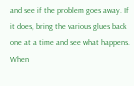and see if the problem goes away. If it does, bring the various glues back one at a time and see what happens. When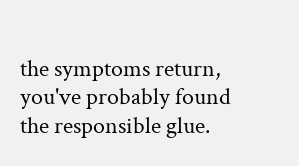the symptoms return, you've probably found the responsible glue.